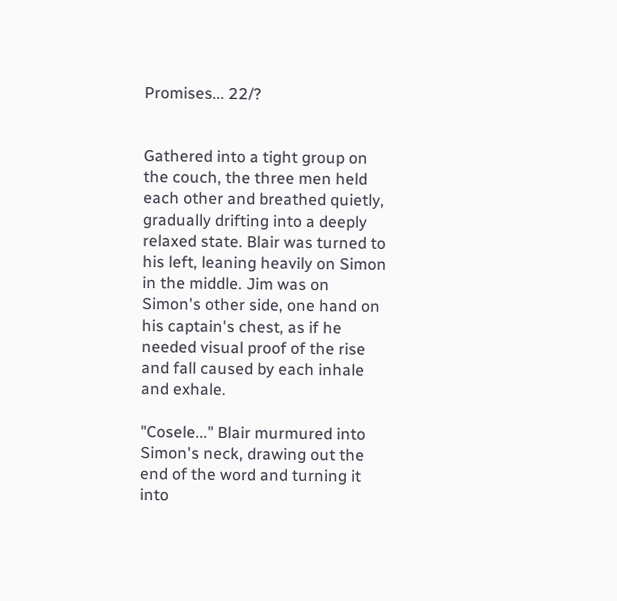Promises... 22/?


Gathered into a tight group on the couch, the three men held each other and breathed quietly, gradually drifting into a deeply relaxed state. Blair was turned to his left, leaning heavily on Simon in the middle. Jim was on Simon's other side, one hand on his captain's chest, as if he needed visual proof of the rise and fall caused by each inhale and exhale.

"Cosele..." Blair murmured into Simon's neck, drawing out the end of the word and turning it into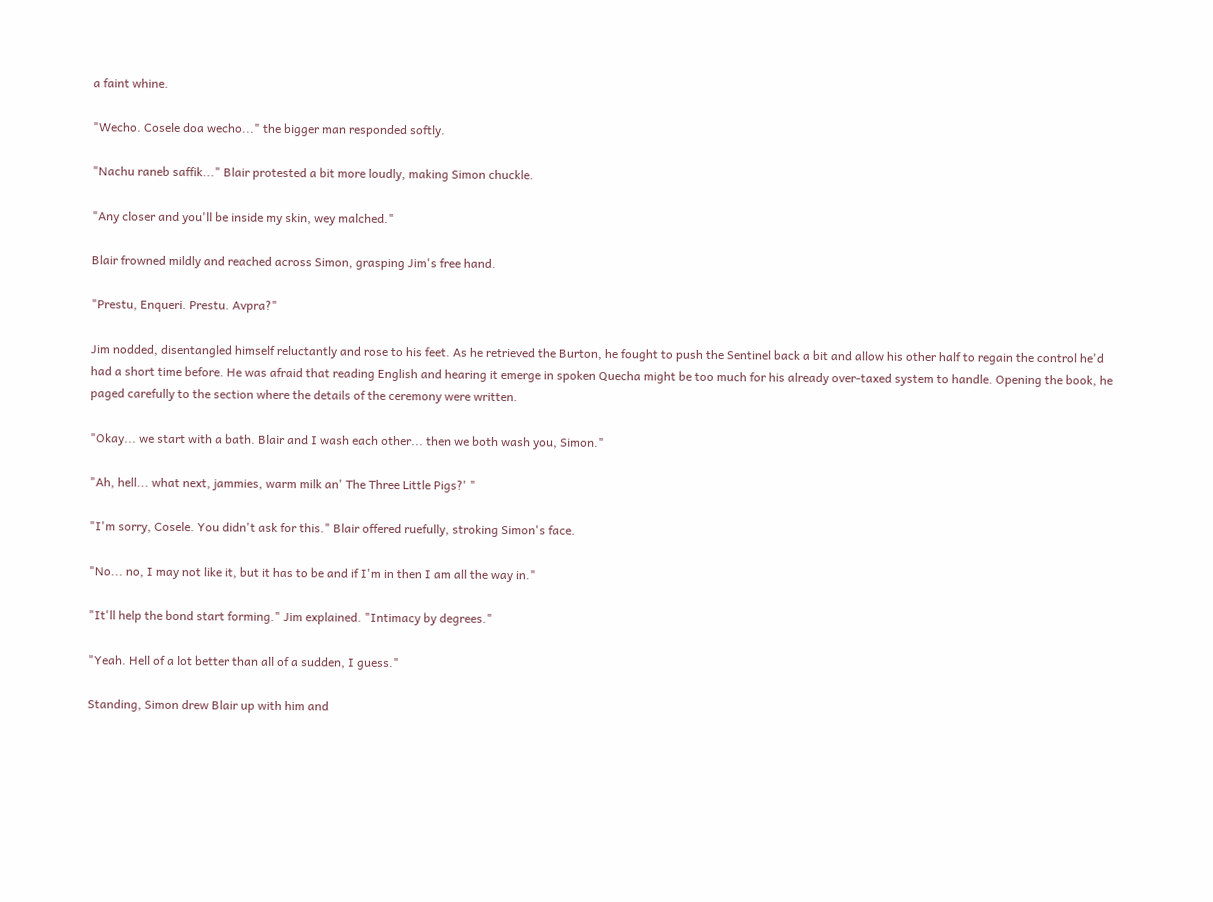a faint whine.

"Wecho. Cosele doa wecho..." the bigger man responded softly.

"Nachu raneb saffik..." Blair protested a bit more loudly, making Simon chuckle.

"Any closer and you'll be inside my skin, wey malched."

Blair frowned mildly and reached across Simon, grasping Jim's free hand.

"Prestu, Enqueri. Prestu. Avpra?"

Jim nodded, disentangled himself reluctantly and rose to his feet. As he retrieved the Burton, he fought to push the Sentinel back a bit and allow his other half to regain the control he'd had a short time before. He was afraid that reading English and hearing it emerge in spoken Quecha might be too much for his already over-taxed system to handle. Opening the book, he paged carefully to the section where the details of the ceremony were written.

"Okay... we start with a bath. Blair and I wash each other... then we both wash you, Simon."

"Ah, hell... what next, jammies, warm milk an' The Three Little Pigs?' "

"I'm sorry, Cosele. You didn't ask for this." Blair offered ruefully, stroking Simon's face.

"No... no, I may not like it, but it has to be and if I'm in then I am all the way in."

"It'll help the bond start forming." Jim explained. "Intimacy by degrees."

"Yeah. Hell of a lot better than all of a sudden, I guess."

Standing, Simon drew Blair up with him and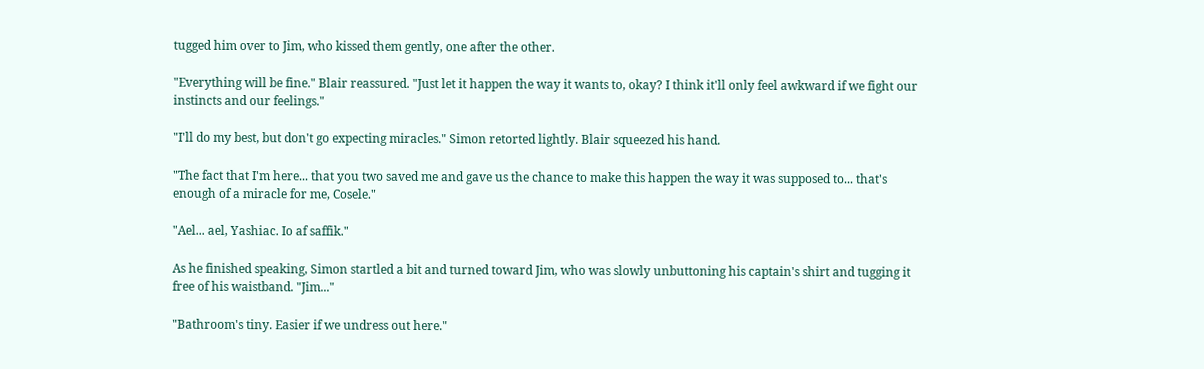tugged him over to Jim, who kissed them gently, one after the other.

"Everything will be fine." Blair reassured. "Just let it happen the way it wants to, okay? I think it'll only feel awkward if we fight our instincts and our feelings."

"I'll do my best, but don't go expecting miracles." Simon retorted lightly. Blair squeezed his hand.

"The fact that I'm here... that you two saved me and gave us the chance to make this happen the way it was supposed to... that's enough of a miracle for me, Cosele."

"Ael... ael, Yashiac. Io af saffik."

As he finished speaking, Simon startled a bit and turned toward Jim, who was slowly unbuttoning his captain's shirt and tugging it free of his waistband. "Jim..."

"Bathroom's tiny. Easier if we undress out here."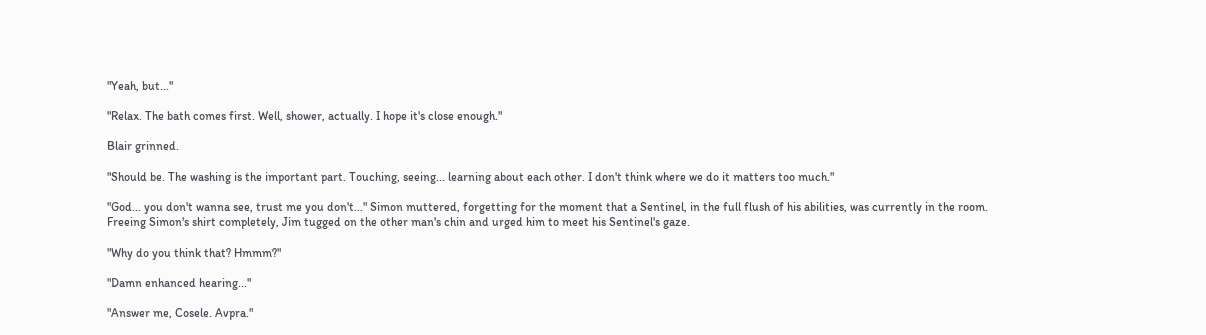"Yeah, but..."

"Relax. The bath comes first. Well, shower, actually. I hope it's close enough."

Blair grinned.

"Should be. The washing is the important part. Touching, seeing... learning about each other. I don't think where we do it matters too much."

"God... you don't wanna see, trust me you don't..." Simon muttered, forgetting for the moment that a Sentinel, in the full flush of his abilities, was currently in the room. Freeing Simon's shirt completely, Jim tugged on the other man's chin and urged him to meet his Sentinel's gaze.

"Why do you think that? Hmmm?"

"Damn enhanced hearing..."

"Answer me, Cosele. Avpra."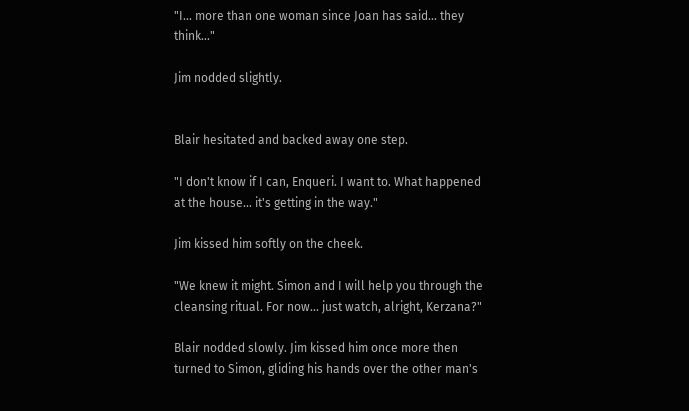"I... more than one woman since Joan has said... they think..."

Jim nodded slightly.


Blair hesitated and backed away one step.

"I don't know if I can, Enqueri. I want to. What happened at the house... it's getting in the way."

Jim kissed him softly on the cheek.

"We knew it might. Simon and I will help you through the cleansing ritual. For now... just watch, alright, Kerzana?"

Blair nodded slowly. Jim kissed him once more then turned to Simon, gliding his hands over the other man's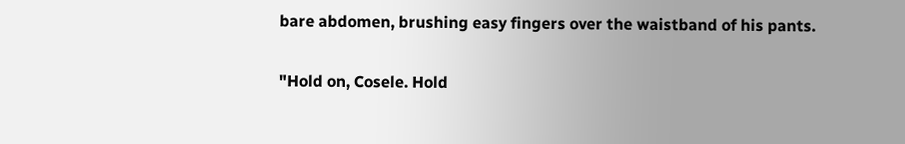bare abdomen, brushing easy fingers over the waistband of his pants.

"Hold on, Cosele. Hold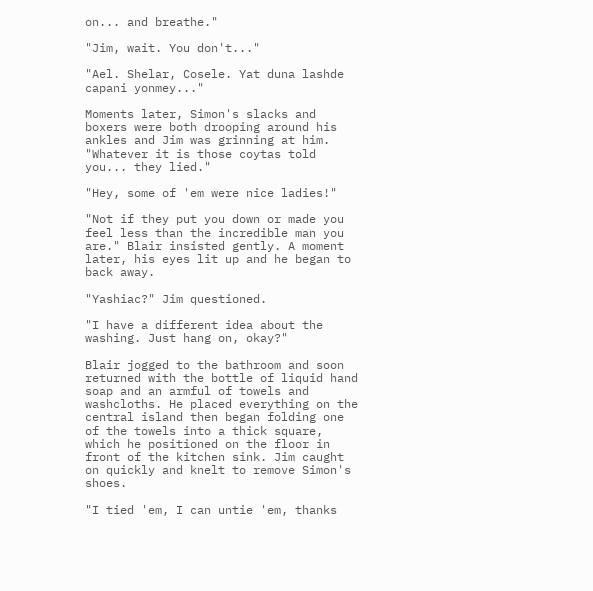on... and breathe."

"Jim, wait. You don't..."

"Ael. Shelar, Cosele. Yat duna lashde capani yonmey..."

Moments later, Simon's slacks and boxers were both drooping around his ankles and Jim was grinning at him. "Whatever it is those coytas told you... they lied."

"Hey, some of 'em were nice ladies!"

"Not if they put you down or made you feel less than the incredible man you are." Blair insisted gently. A moment later, his eyes lit up and he began to back away.

"Yashiac?" Jim questioned.

"I have a different idea about the washing. Just hang on, okay?"

Blair jogged to the bathroom and soon returned with the bottle of liquid hand soap and an armful of towels and washcloths. He placed everything on the central island then began folding one of the towels into a thick square, which he positioned on the floor in front of the kitchen sink. Jim caught on quickly and knelt to remove Simon's shoes.

"I tied 'em, I can untie 'em, thanks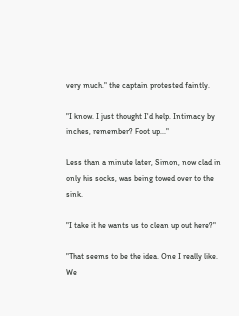very much." the captain protested faintly.

"I know. I just thought I'd help. Intimacy by inches, remember? Foot up..."

Less than a minute later, Simon, now clad in only his socks, was being towed over to the sink.

"I take it he wants us to clean up out here?"

"That seems to be the idea. One I really like. We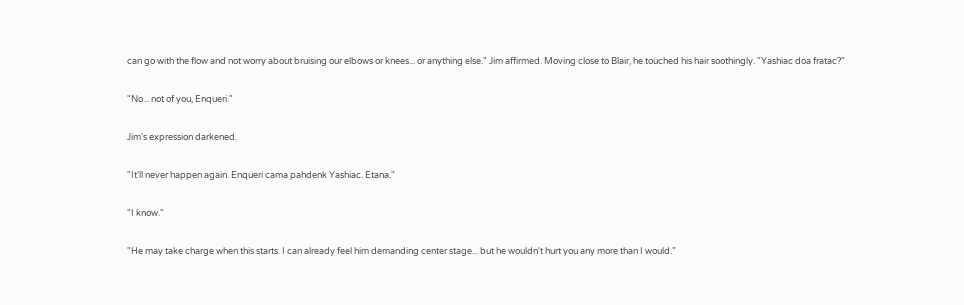can go with the flow and not worry about bruising our elbows or knees... or anything else." Jim affirmed. Moving close to Blair, he touched his hair soothingly. "Yashiac doa fratac?"

"No... not of you, Enqueri."

Jim's expression darkened.

"It'll never happen again. Enqueri cama pahdenk Yashiac. Etana."

"I know."

"He may take charge when this starts. I can already feel him demanding center stage... but he wouldn't hurt you any more than I would."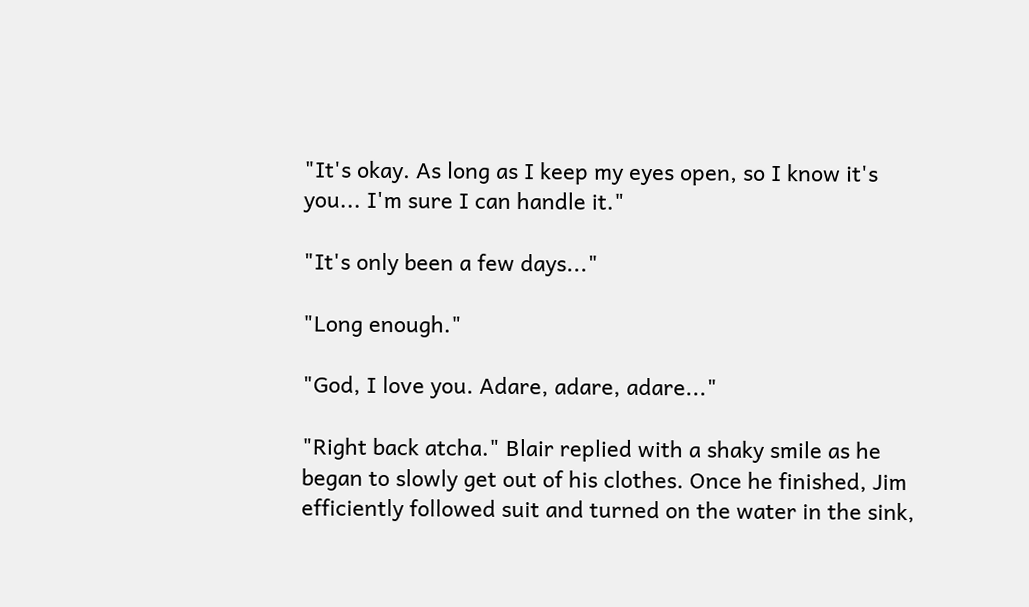"It's okay. As long as I keep my eyes open, so I know it's you... I'm sure I can handle it."

"It's only been a few days..."

"Long enough."

"God, I love you. Adare, adare, adare..."

"Right back atcha." Blair replied with a shaky smile as he began to slowly get out of his clothes. Once he finished, Jim efficiently followed suit and turned on the water in the sink,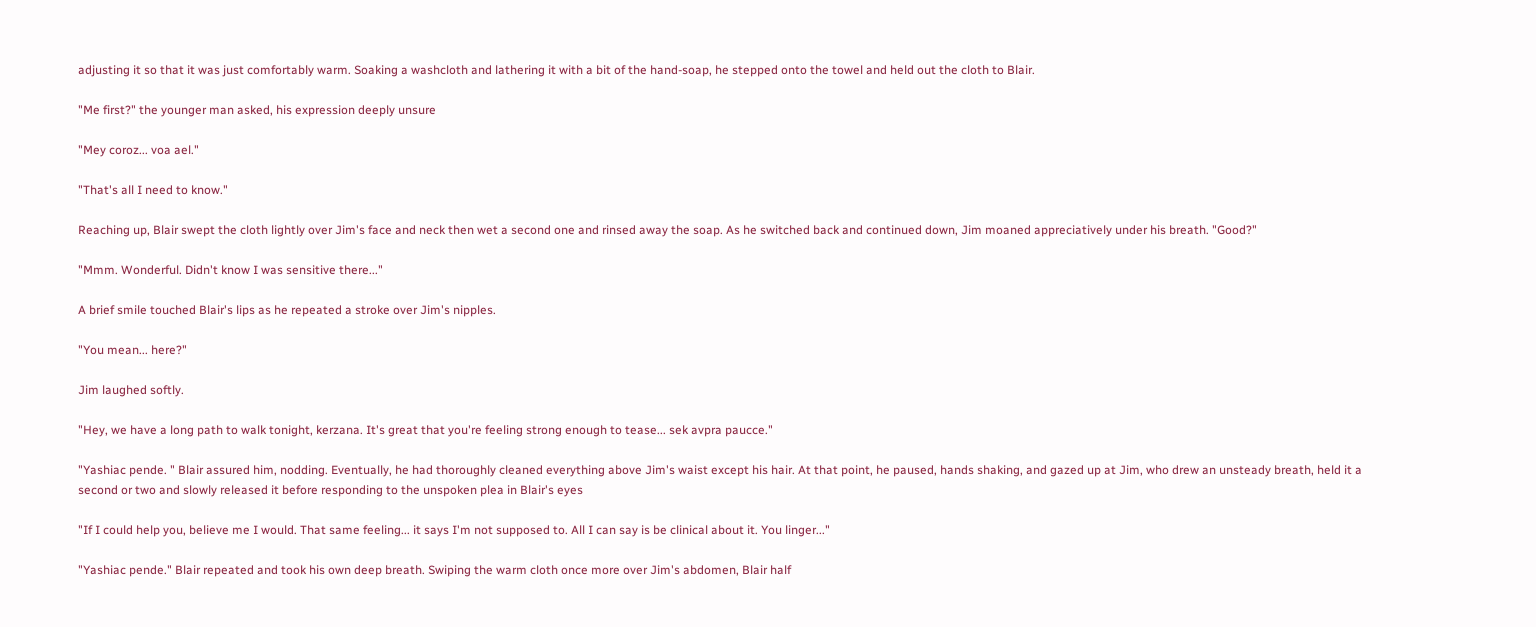adjusting it so that it was just comfortably warm. Soaking a washcloth and lathering it with a bit of the hand-soap, he stepped onto the towel and held out the cloth to Blair.

"Me first?" the younger man asked, his expression deeply unsure

"Mey coroz... voa ael."

"That's all I need to know."

Reaching up, Blair swept the cloth lightly over Jim's face and neck then wet a second one and rinsed away the soap. As he switched back and continued down, Jim moaned appreciatively under his breath. "Good?"

"Mmm. Wonderful. Didn't know I was sensitive there..."

A brief smile touched Blair's lips as he repeated a stroke over Jim's nipples.

"You mean... here?"

Jim laughed softly.

"Hey, we have a long path to walk tonight, kerzana. It's great that you're feeling strong enough to tease... sek avpra paucce."

"Yashiac pende. " Blair assured him, nodding. Eventually, he had thoroughly cleaned everything above Jim's waist except his hair. At that point, he paused, hands shaking, and gazed up at Jim, who drew an unsteady breath, held it a second or two and slowly released it before responding to the unspoken plea in Blair's eyes

"If I could help you, believe me I would. That same feeling... it says I'm not supposed to. All I can say is be clinical about it. You linger..."

"Yashiac pende." Blair repeated and took his own deep breath. Swiping the warm cloth once more over Jim's abdomen, Blair half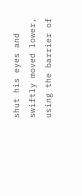shut his eyes and swiftly moved lower, using the barrier of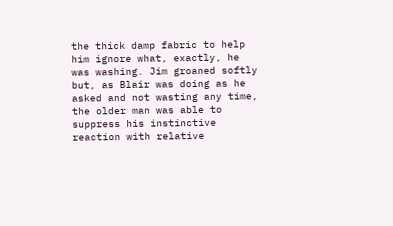the thick damp fabric to help him ignore what, exactly, he was washing. Jim groaned softly but, as Blair was doing as he asked and not wasting any time, the older man was able to suppress his instinctive reaction with relative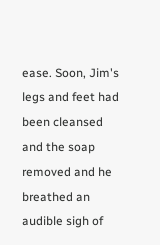ease. Soon, Jim's legs and feet had been cleansed and the soap removed and he breathed an audible sigh of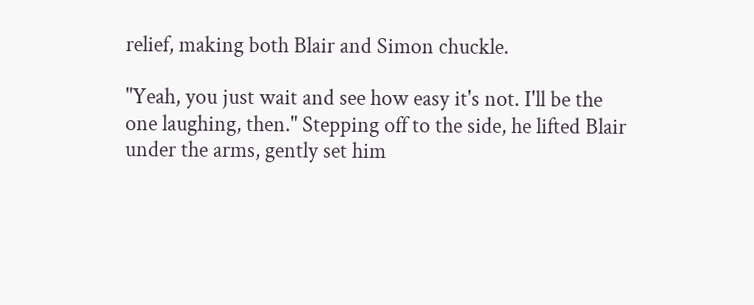relief, making both Blair and Simon chuckle.

"Yeah, you just wait and see how easy it's not. I'll be the one laughing, then." Stepping off to the side, he lifted Blair under the arms, gently set him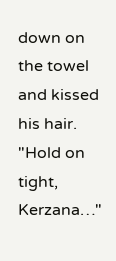down on the towel and kissed his hair. "Hold on tight, Kerzana…"